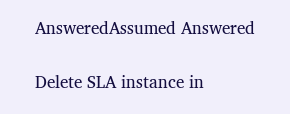AnsweredAssumed Answered

Delete SLA instance in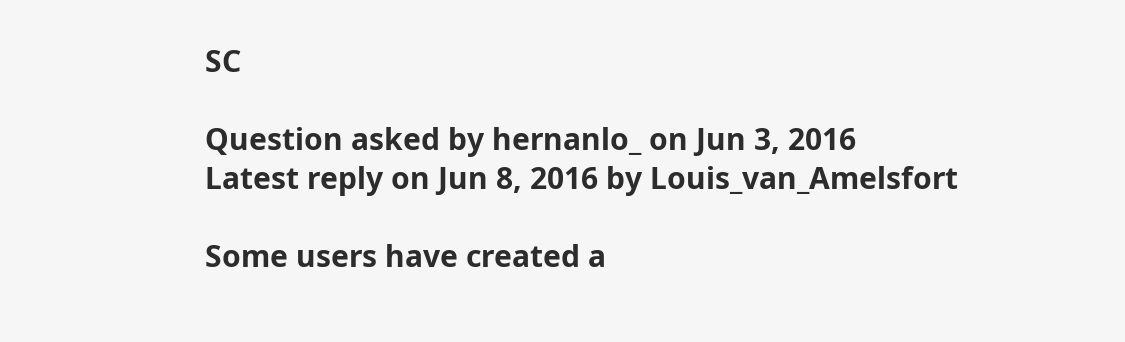SC

Question asked by hernanlo_ on Jun 3, 2016
Latest reply on Jun 8, 2016 by Louis_van_Amelsfort

Some users have created a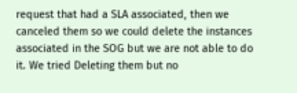request that had a SLA associated, then we canceled them so we could delete the instances associated in the SOG but we are not able to do it. We tried Deleting them but no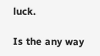luck.

Is the any way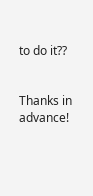to do it??


Thanks in advance!